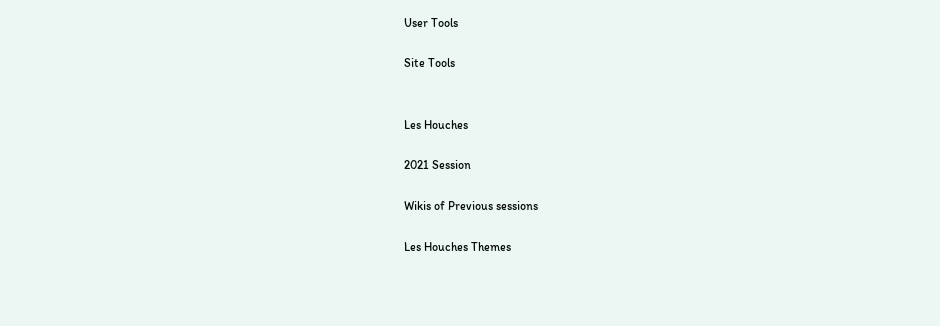User Tools

Site Tools


Les Houches

2021 Session

Wikis of Previous sessions

Les Houches Themes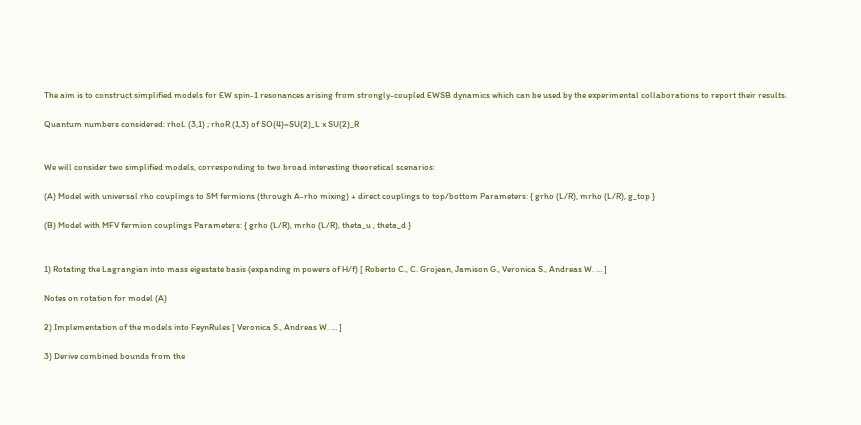The aim is to construct simplified models for EW spin-1 resonances arising from strongly-coupled EWSB dynamics which can be used by the experimental collaborations to report their results.

Quantum numbers considered: rhoL (3,1) ; rhoR (1,3) of SO(4)~SU(2)_L x SU(2)_R


We will consider two simplified models, corresponding to two broad interesting theoretical scenarios:

(A) Model with universal rho couplings to SM fermions (through A-rho mixing) + direct couplings to top/bottom Parameters: { grho (L/R), mrho (L/R), g_top }

(B) Model with MFV fermion couplings Parameters: { grho (L/R), mrho (L/R), theta_u , theta_d }


1) Rotating the Lagrangian into mass eigestate basis (expanding in powers of H/f) [ Roberto C., C. Grojean, Jamison G., Veronica S., Andreas W. … ]

Notes on rotation for model (A)

2) Implementation of the models into FeynRules [ Veronica S., Andreas W. … ]

3) Derive combined bounds from the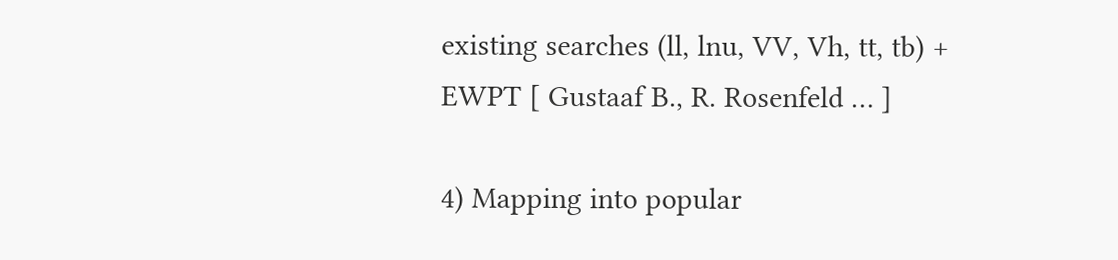existing searches (ll, lnu, VV, Vh, tt, tb) + EWPT [ Gustaaf B., R. Rosenfeld … ]

4) Mapping into popular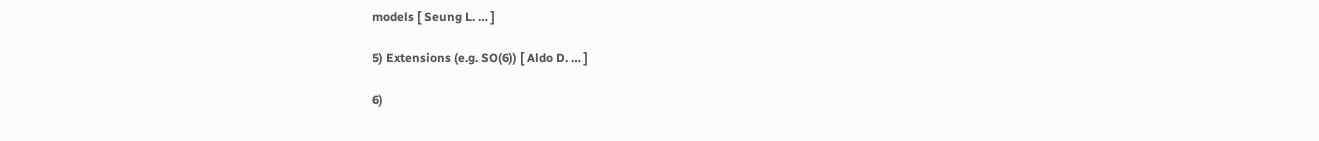models [ Seung L. … ]

5) Extensions (e.g. SO(6)) [ Aldo D. … ]

6)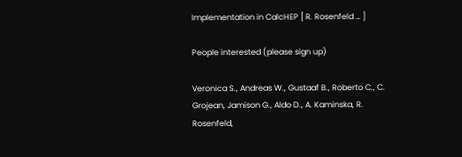Implementation in CalcHEP [ R. Rosenfeld … ]

People interested (please sign up)

Veronica S., Andreas W., Gustaaf B., Roberto C., C. Grojean, Jamison G., Aldo D., A. Kaminska, R. Rosenfeld,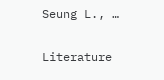Seung L., …

Literature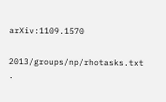arXiv:1109.1570

2013/groups/np/rhotasks.txt ·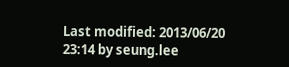Last modified: 2013/06/20 23:14 by seung.lee